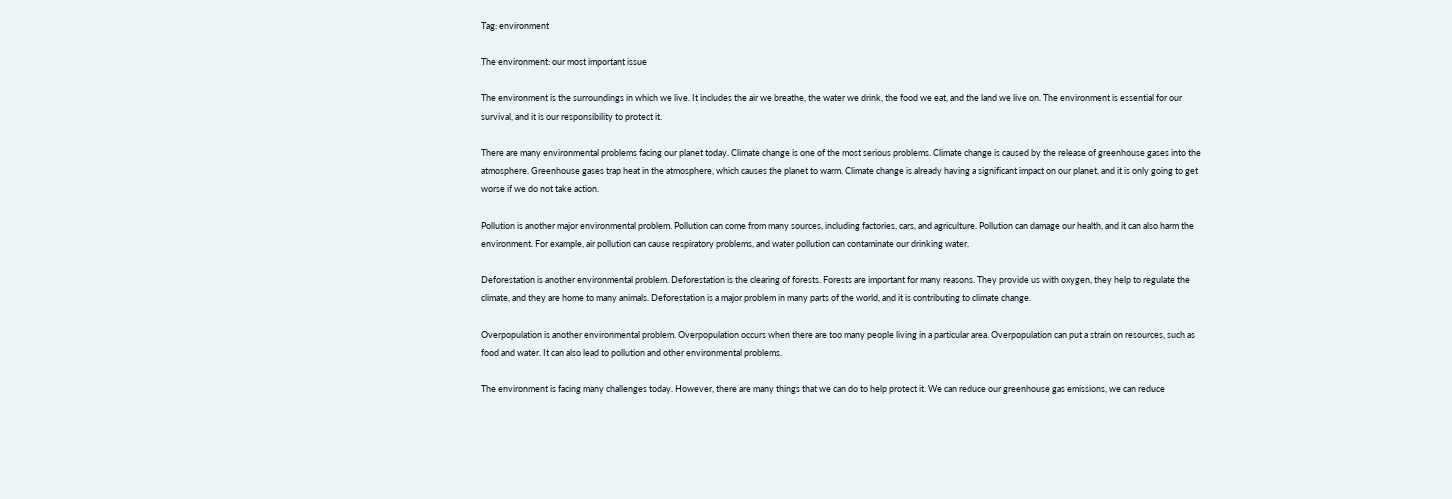Tag: environment

The environment: our most important issue

The environment is the surroundings in which we live. It includes the air we breathe, the water we drink, the food we eat, and the land we live on. The environment is essential for our survival, and it is our responsibility to protect it.

There are many environmental problems facing our planet today. Climate change is one of the most serious problems. Climate change is caused by the release of greenhouse gases into the atmosphere. Greenhouse gases trap heat in the atmosphere, which causes the planet to warm. Climate change is already having a significant impact on our planet, and it is only going to get worse if we do not take action.

Pollution is another major environmental problem. Pollution can come from many sources, including factories, cars, and agriculture. Pollution can damage our health, and it can also harm the environment. For example, air pollution can cause respiratory problems, and water pollution can contaminate our drinking water.

Deforestation is another environmental problem. Deforestation is the clearing of forests. Forests are important for many reasons. They provide us with oxygen, they help to regulate the climate, and they are home to many animals. Deforestation is a major problem in many parts of the world, and it is contributing to climate change.

Overpopulation is another environmental problem. Overpopulation occurs when there are too many people living in a particular area. Overpopulation can put a strain on resources, such as food and water. It can also lead to pollution and other environmental problems.

The environment is facing many challenges today. However, there are many things that we can do to help protect it. We can reduce our greenhouse gas emissions, we can reduce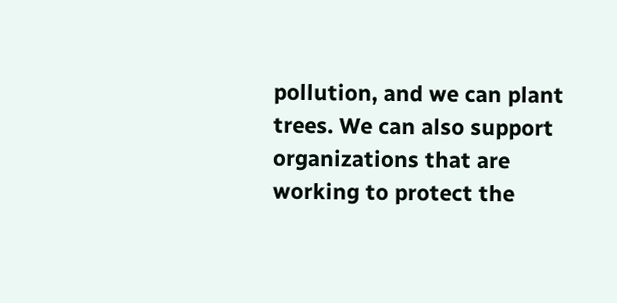pollution, and we can plant trees. We can also support organizations that are working to protect the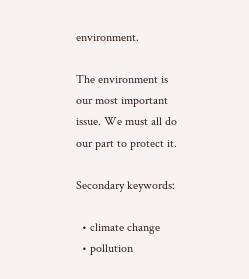environment.

The environment is our most important issue. We must all do our part to protect it.

Secondary keywords:

  • climate change
  • pollution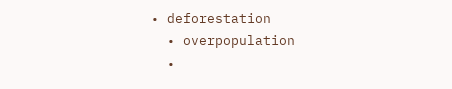• deforestation
  • overpopulation
  •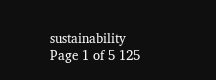sustainability
Page 1 of 5 125